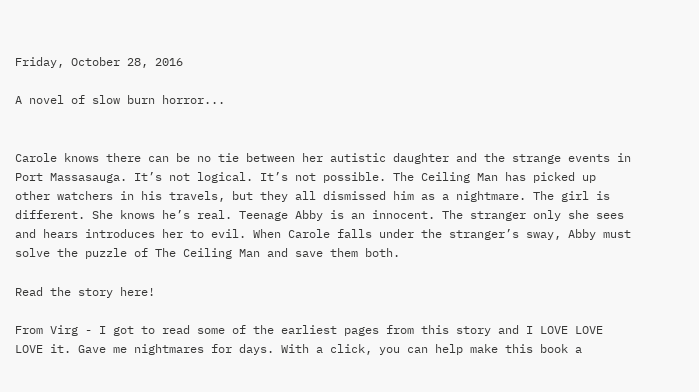Friday, October 28, 2016

A novel of slow burn horror...


Carole knows there can be no tie between her autistic daughter and the strange events in Port Massasauga. It’s not logical. It’s not possible. The Ceiling Man has picked up other watchers in his travels, but they all dismissed him as a nightmare. The girl is different. She knows he’s real. Teenage Abby is an innocent. The stranger only she sees and hears introduces her to evil. When Carole falls under the stranger’s sway, Abby must solve the puzzle of The Ceiling Man and save them both.

Read the story here!

From Virg - I got to read some of the earliest pages from this story and I LOVE LOVE LOVE it. Gave me nightmares for days. With a click, you can help make this book a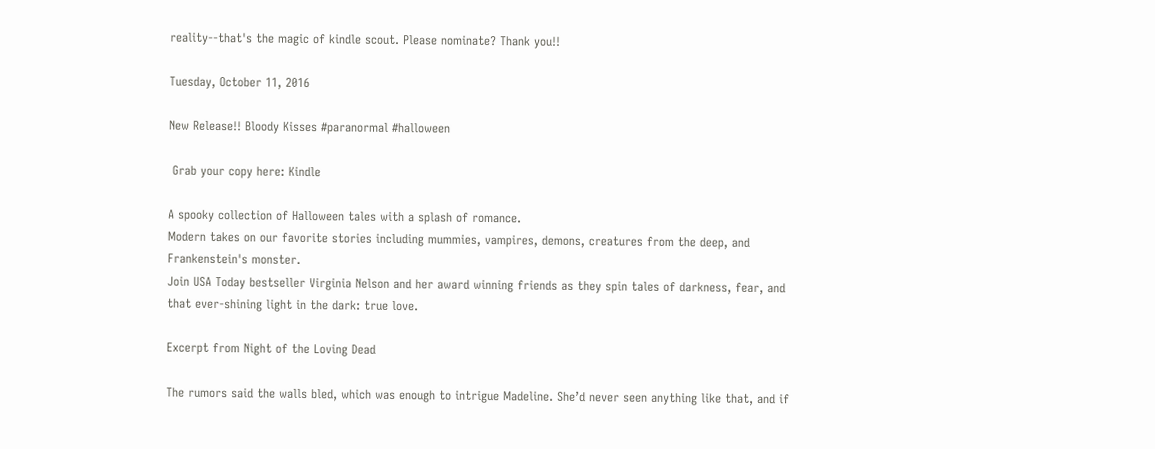reality--that's the magic of kindle scout. Please nominate? Thank you!!

Tuesday, October 11, 2016

New Release!! Bloody Kisses #paranormal #halloween

 Grab your copy here: Kindle

A spooky collection of Halloween tales with a splash of romance.
Modern takes on our favorite stories including mummies, vampires, demons, creatures from the deep, and Frankenstein's monster.
Join USA Today bestseller Virginia Nelson and her award winning friends as they spin tales of darkness, fear, and that ever-shining light in the dark: true love.

Excerpt from Night of the Loving Dead

The rumors said the walls bled, which was enough to intrigue Madeline. She’d never seen anything like that, and if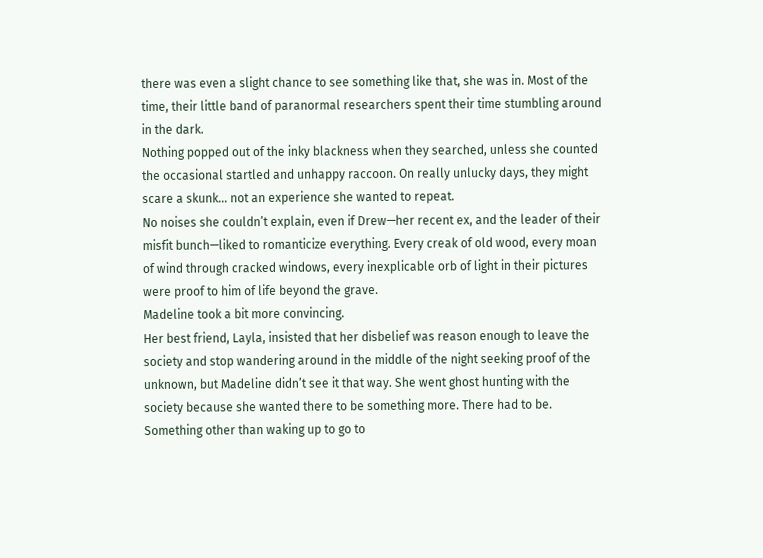there was even a slight chance to see something like that, she was in. Most of the time, their little band of paranormal researchers spent their time stumbling around in the dark.
Nothing popped out of the inky blackness when they searched, unless she counted the occasional startled and unhappy raccoon. On really unlucky days, they might scare a skunk… not an experience she wanted to repeat.
No noises she couldn’t explain, even if Drew—her recent ex, and the leader of their misfit bunch—liked to romanticize everything. Every creak of old wood, every moan of wind through cracked windows, every inexplicable orb of light in their pictures were proof to him of life beyond the grave.
Madeline took a bit more convincing.
Her best friend, Layla, insisted that her disbelief was reason enough to leave the society and stop wandering around in the middle of the night seeking proof of the unknown, but Madeline didn’t see it that way. She went ghost hunting with the society because she wanted there to be something more. There had to be. Something other than waking up to go to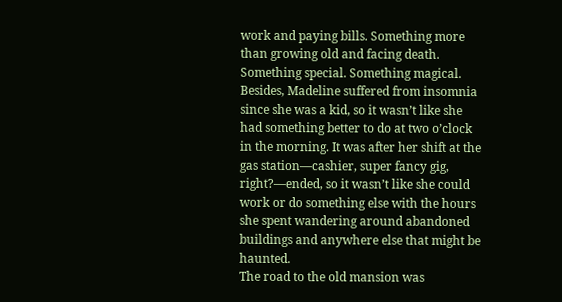work and paying bills. Something more than growing old and facing death. Something special. Something magical.
Besides, Madeline suffered from insomnia since she was a kid, so it wasn’t like she had something better to do at two o’clock in the morning. It was after her shift at the gas station—cashier, super fancy gig, right?—ended, so it wasn’t like she could work or do something else with the hours she spent wandering around abandoned buildings and anywhere else that might be haunted.
The road to the old mansion was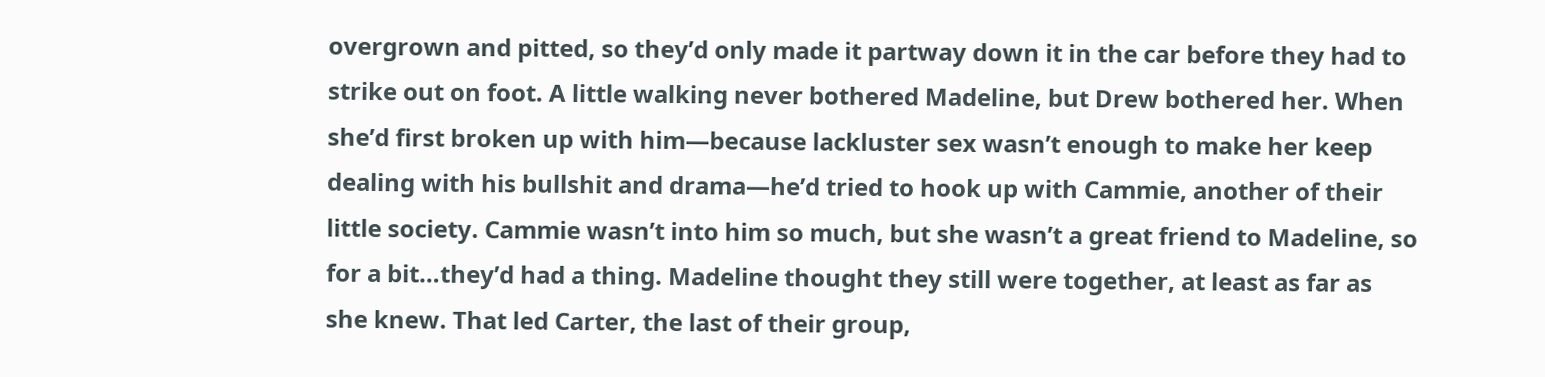overgrown and pitted, so they’d only made it partway down it in the car before they had to strike out on foot. A little walking never bothered Madeline, but Drew bothered her. When she’d first broken up with him—because lackluster sex wasn’t enough to make her keep dealing with his bullshit and drama—he’d tried to hook up with Cammie, another of their little society. Cammie wasn’t into him so much, but she wasn’t a great friend to Madeline, so for a bit…they’d had a thing. Madeline thought they still were together, at least as far as she knew. That led Carter, the last of their group,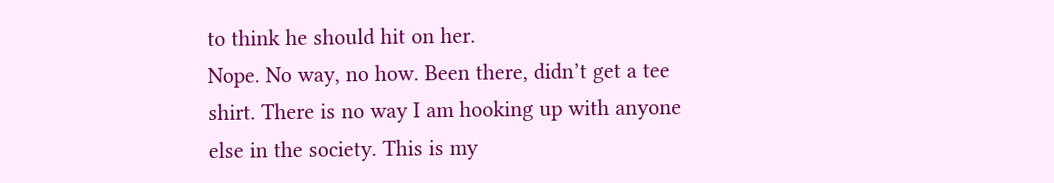to think he should hit on her.
Nope. No way, no how. Been there, didn’t get a tee shirt. There is no way I am hooking up with anyone else in the society. This is my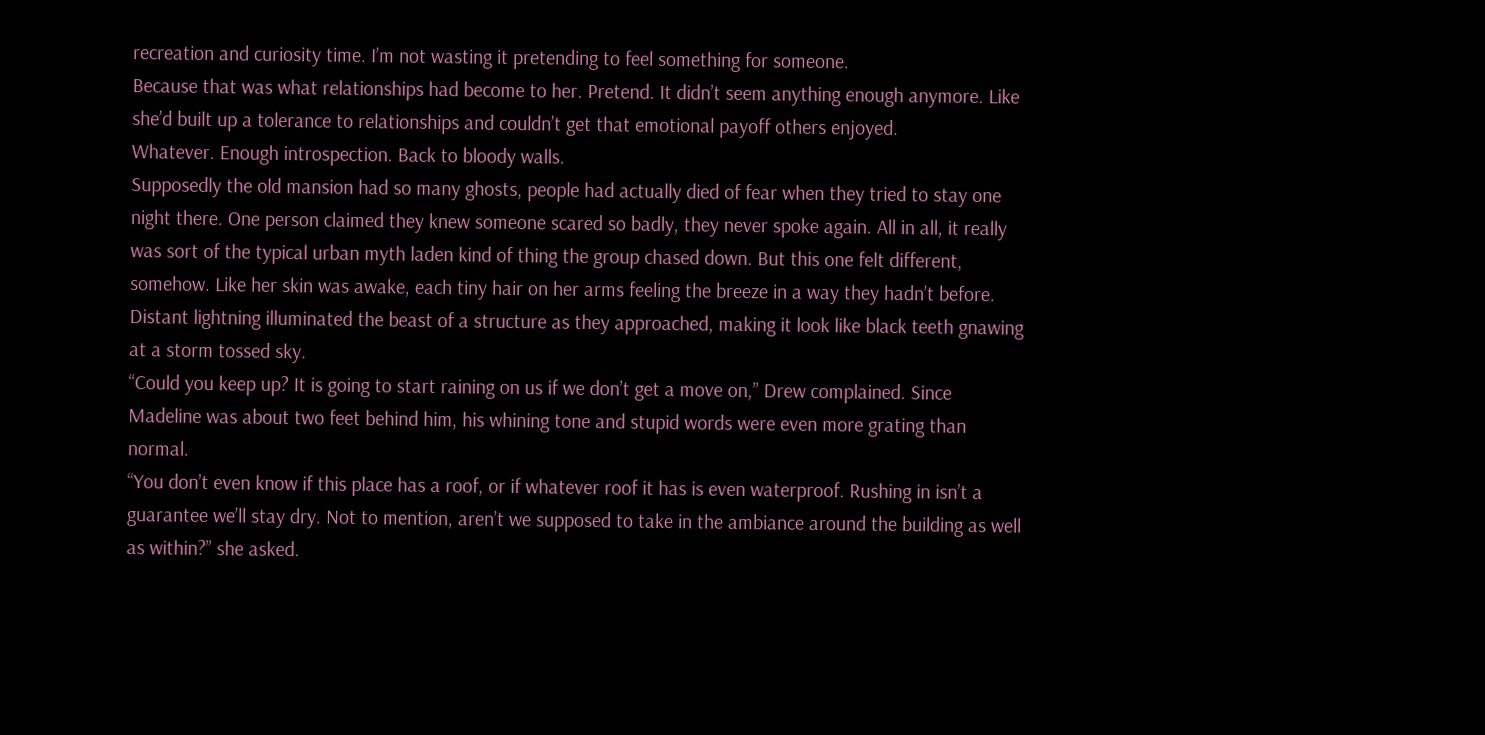recreation and curiosity time. I’m not wasting it pretending to feel something for someone.
Because that was what relationships had become to her. Pretend. It didn’t seem anything enough anymore. Like she’d built up a tolerance to relationships and couldn’t get that emotional payoff others enjoyed.
Whatever. Enough introspection. Back to bloody walls.
Supposedly the old mansion had so many ghosts, people had actually died of fear when they tried to stay one night there. One person claimed they knew someone scared so badly, they never spoke again. All in all, it really was sort of the typical urban myth laden kind of thing the group chased down. But this one felt different, somehow. Like her skin was awake, each tiny hair on her arms feeling the breeze in a way they hadn’t before. Distant lightning illuminated the beast of a structure as they approached, making it look like black teeth gnawing at a storm tossed sky.
“Could you keep up? It is going to start raining on us if we don’t get a move on,” Drew complained. Since Madeline was about two feet behind him, his whining tone and stupid words were even more grating than normal.
“You don’t even know if this place has a roof, or if whatever roof it has is even waterproof. Rushing in isn’t a guarantee we’ll stay dry. Not to mention, aren’t we supposed to take in the ambiance around the building as well as within?” she asked.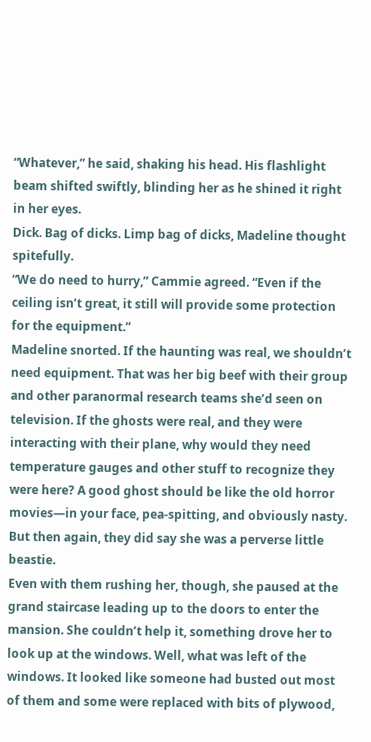“Whatever,” he said, shaking his head. His flashlight beam shifted swiftly, blinding her as he shined it right in her eyes.
Dick. Bag of dicks. Limp bag of dicks, Madeline thought spitefully.
“We do need to hurry,” Cammie agreed. “Even if the ceiling isn’t great, it still will provide some protection for the equipment.”
Madeline snorted. If the haunting was real, we shouldn’t need equipment. That was her big beef with their group and other paranormal research teams she’d seen on television. If the ghosts were real, and they were interacting with their plane, why would they need temperature gauges and other stuff to recognize they were here? A good ghost should be like the old horror movies—in your face, pea-spitting, and obviously nasty.
But then again, they did say she was a perverse little beastie.
Even with them rushing her, though, she paused at the grand staircase leading up to the doors to enter the mansion. She couldn’t help it, something drove her to look up at the windows. Well, what was left of the windows. It looked like someone had busted out most of them and some were replaced with bits of plywood,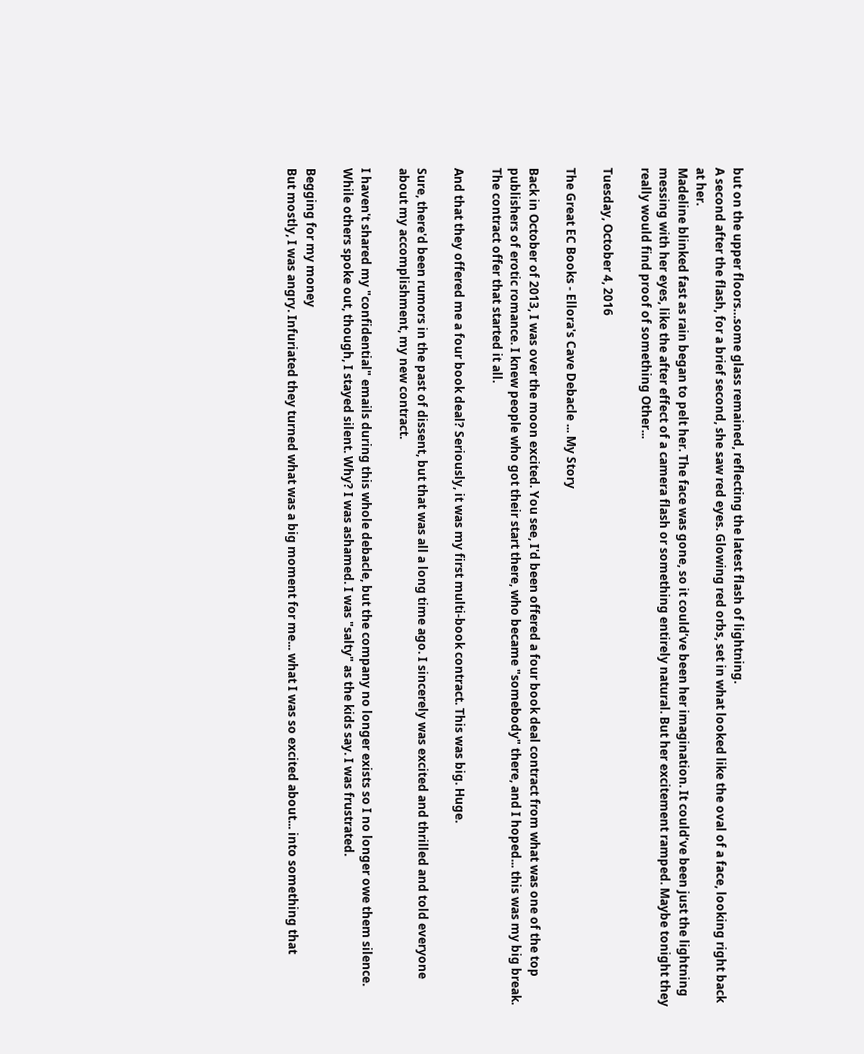but on the upper floors…some glass remained, reflecting the latest flash of lightning.
A second after the flash, for a brief second, she saw red eyes. Glowing red orbs, set in what looked like the oval of a face, looking right back at her.
Madeline blinked fast as rain began to pelt her. The face was gone, so it could’ve been her imagination. It could’ve been just the lightning messing with her eyes, like the after effect of a camera flash or something entirely natural. But her excitement ramped. Maybe tonight they really would find proof of something Other...

Tuesday, October 4, 2016

The Great EC Books - Ellora's Cave Debacle ... My Story

Back in October of 2013, I was over the moon excited. You see, I'd been offered a four book deal contract from what was one of the top publishers of erotic romance. I knew people who got their start there, who became "somebody" there, and I hoped... this was my big break.
The contract offer that started it all.

And that they offered me a four book deal? Seriously, it was my first multi-book contract. This was big. Huge.

Sure, there'd been rumors in the past of dissent, but that was all a long time ago. I sincerely was excited and thrilled and told everyone about my accomplishment, my new contract.

I haven't shared my "confidential" emails during this whole debacle, but the company no longer exists so I no longer owe them silence. While others spoke out, though, I stayed silent. Why? I was ashamed. I was "salty" as the kids say. I was frustrated.

Begging for my money
But mostly, I was angry. Infuriated they turned what was a big moment for me... what I was so excited about... into something that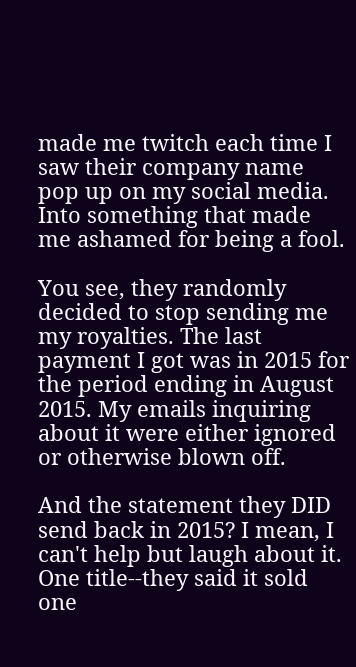made me twitch each time I saw their company name pop up on my social media. Into something that made me ashamed for being a fool.

You see, they randomly decided to stop sending me my royalties. The last payment I got was in 2015 for the period ending in August 2015. My emails inquiring about it were either ignored or otherwise blown off.

And the statement they DID send back in 2015? I mean, I can't help but laugh about it. One title--they said it sold one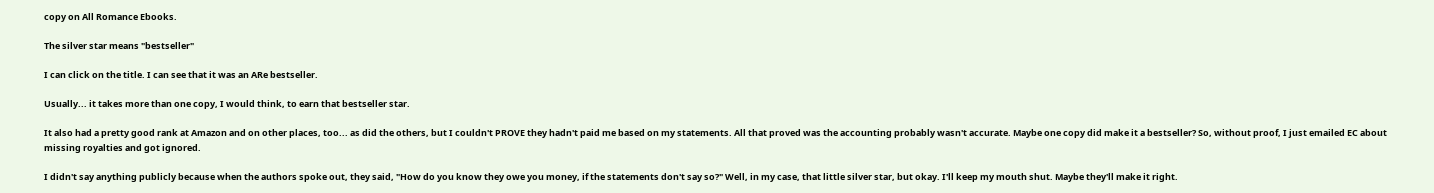copy on All Romance Ebooks.

The silver star means "bestseller"

I can click on the title. I can see that it was an ARe bestseller.

Usually... it takes more than one copy, I would think, to earn that bestseller star.

It also had a pretty good rank at Amazon and on other places, too... as did the others, but I couldn't PROVE they hadn't paid me based on my statements. All that proved was the accounting probably wasn't accurate. Maybe one copy did make it a bestseller? So, without proof, I just emailed EC about missing royalties and got ignored.

I didn't say anything publicly because when the authors spoke out, they said, "How do you know they owe you money, if the statements don't say so?" Well, in my case, that little silver star, but okay. I'll keep my mouth shut. Maybe they'll make it right.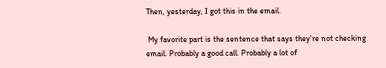Then, yesterday, I got this in the email.

 My favorite part is the sentence that says they're not checking email. Probably a good call. Probably a lot of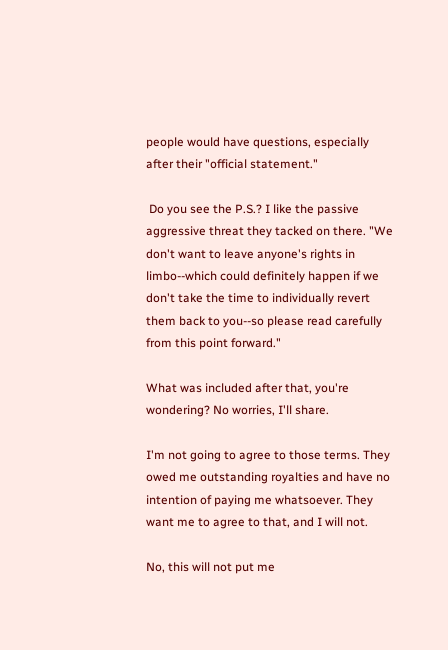people would have questions, especially after their "official statement."

 Do you see the P.S.? I like the passive aggressive threat they tacked on there. "We don't want to leave anyone's rights in limbo--which could definitely happen if we don't take the time to individually revert them back to you--so please read carefully from this point forward."

What was included after that, you're wondering? No worries, I'll share.

I'm not going to agree to those terms. They owed me outstanding royalties and have no intention of paying me whatsoever. They want me to agree to that, and I will not.

No, this will not put me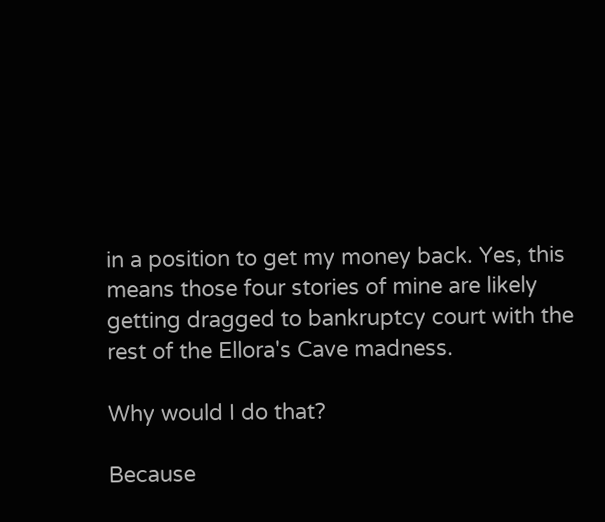in a position to get my money back. Yes, this means those four stories of mine are likely getting dragged to bankruptcy court with the rest of the Ellora's Cave madness.

Why would I do that?

Because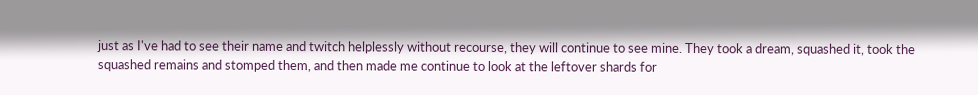just as I've had to see their name and twitch helplessly without recourse, they will continue to see mine. They took a dream, squashed it, took the squashed remains and stomped them, and then made me continue to look at the leftover shards for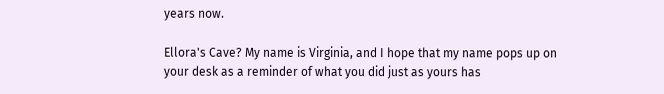years now.

Ellora's Cave? My name is Virginia, and I hope that my name pops up on your desk as a reminder of what you did just as yours has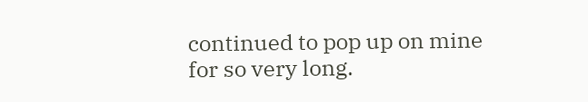continued to pop up on mine for so very long.